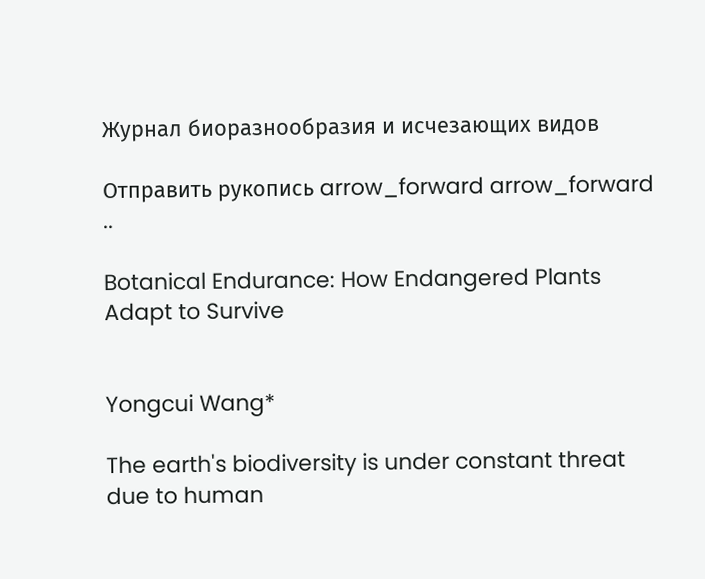Журнал биоразнообразия и исчезающих видов

Отправить рукопись arrow_forward arrow_forward ..

Botanical Endurance: How Endangered Plants Adapt to Survive


Yongcui Wang*

The earth's biodiversity is under constant threat due to human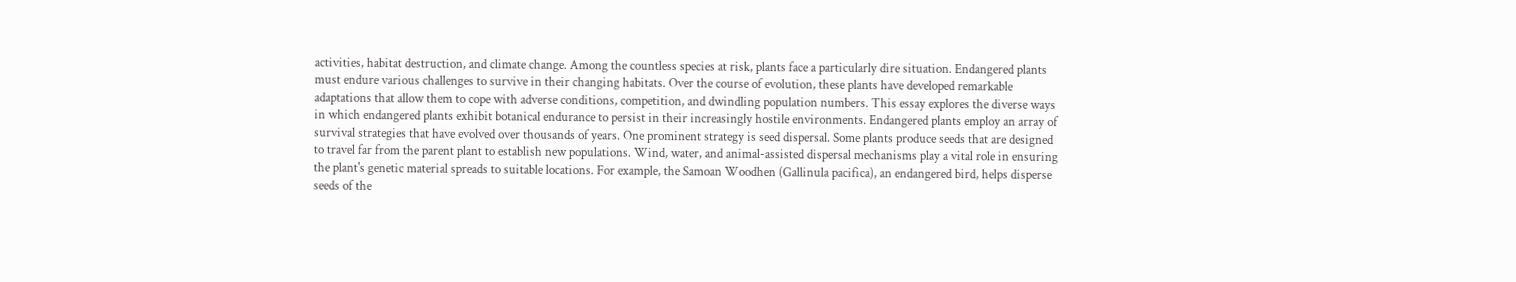activities, habitat destruction, and climate change. Among the countless species at risk, plants face a particularly dire situation. Endangered plants must endure various challenges to survive in their changing habitats. Over the course of evolution, these plants have developed remarkable adaptations that allow them to cope with adverse conditions, competition, and dwindling population numbers. This essay explores the diverse ways in which endangered plants exhibit botanical endurance to persist in their increasingly hostile environments. Endangered plants employ an array of survival strategies that have evolved over thousands of years. One prominent strategy is seed dispersal. Some plants produce seeds that are designed to travel far from the parent plant to establish new populations. Wind, water, and animal-assisted dispersal mechanisms play a vital role in ensuring the plant's genetic material spreads to suitable locations. For example, the Samoan Woodhen (Gallinula pacifica), an endangered bird, helps disperse seeds of the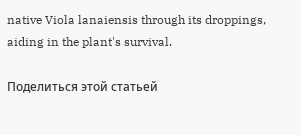native Viola lanaiensis through its droppings, aiding in the plant's survival.

Поделиться этой статьей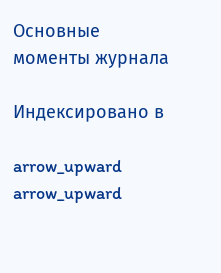Основные моменты журнала

Индексировано в

arrow_upward arrow_upward